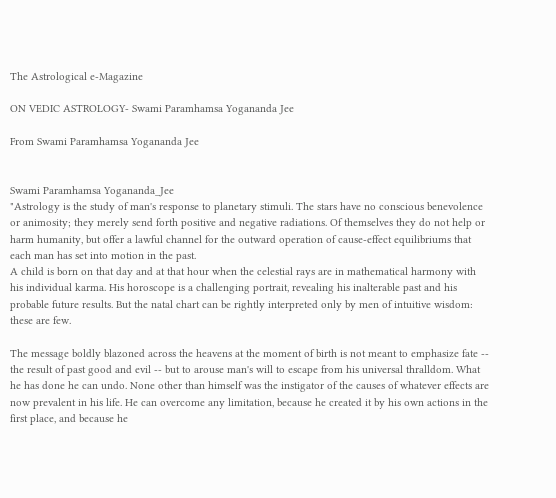The Astrological e-Magazine

ON VEDIC ASTROLOGY- Swami Paramhamsa Yogananda Jee

From Swami Paramhamsa Yogananda Jee


Swami Paramhamsa Yogananda_Jee
"Astrology is the study of man's response to planetary stimuli. The stars have no conscious benevolence or animosity; they merely send forth positive and negative radiations. Of themselves they do not help or harm humanity, but offer a lawful channel for the outward operation of cause-effect equilibriums that each man has set into motion in the past.
A child is born on that day and at that hour when the celestial rays are in mathematical harmony with his individual karma. His horoscope is a challenging portrait, revealing his inalterable past and his probable future results. But the natal chart can be rightly interpreted only by men of intuitive wisdom: these are few.

The message boldly blazoned across the heavens at the moment of birth is not meant to emphasize fate -- the result of past good and evil -- but to arouse man's will to escape from his universal thralldom. What he has done he can undo. None other than himself was the instigator of the causes of whatever effects are now prevalent in his life. He can overcome any limitation, because he created it by his own actions in the first place, and because he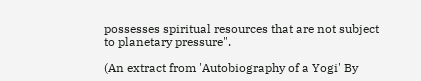possesses spiritual resources that are not subject to planetary pressure".

(An extract from 'Autobiography of a Yogi' By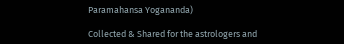Paramahansa Yogananda)

Collected & Shared for the astrologers and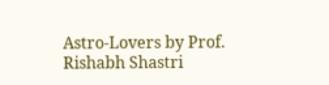Astro-Lovers by Prof. Rishabh Shastri